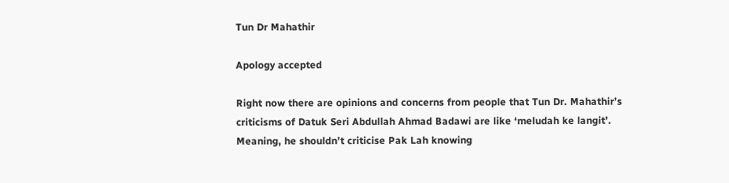Tun Dr Mahathir

Apology accepted

Right now there are opinions and concerns from people that Tun Dr. Mahathir’s criticisms of Datuk Seri Abdullah Ahmad Badawi are like ‘meludah ke langit’. Meaning, he shouldn’t criticise Pak Lah knowing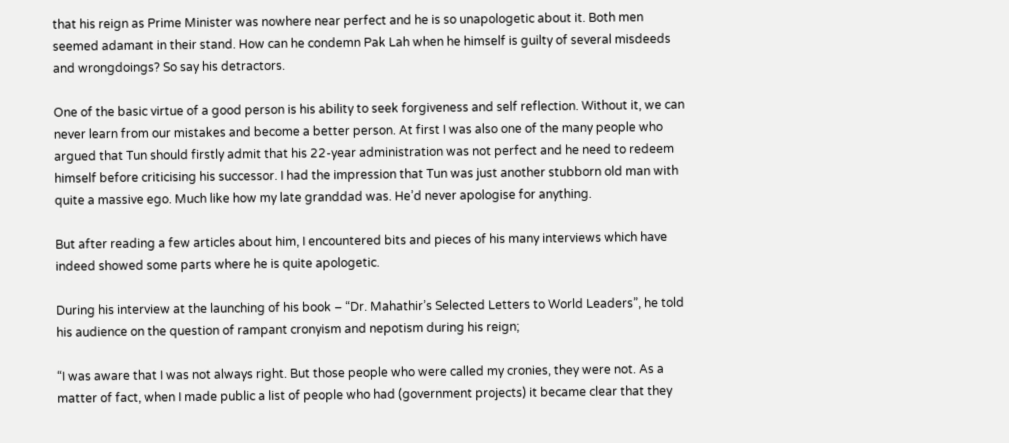that his reign as Prime Minister was nowhere near perfect and he is so unapologetic about it. Both men seemed adamant in their stand. How can he condemn Pak Lah when he himself is guilty of several misdeeds and wrongdoings? So say his detractors.

One of the basic virtue of a good person is his ability to seek forgiveness and self reflection. Without it, we can never learn from our mistakes and become a better person. At first I was also one of the many people who argued that Tun should firstly admit that his 22-year administration was not perfect and he need to redeem himself before criticising his successor. I had the impression that Tun was just another stubborn old man with quite a massive ego. Much like how my late granddad was. He’d never apologise for anything.

But after reading a few articles about him, I encountered bits and pieces of his many interviews which have indeed showed some parts where he is quite apologetic.

During his interview at the launching of his book – “Dr. Mahathir’s Selected Letters to World Leaders”, he told his audience on the question of rampant cronyism and nepotism during his reign;

“I was aware that I was not always right. But those people who were called my cronies, they were not. As a matter of fact, when I made public a list of people who had (government projects) it became clear that they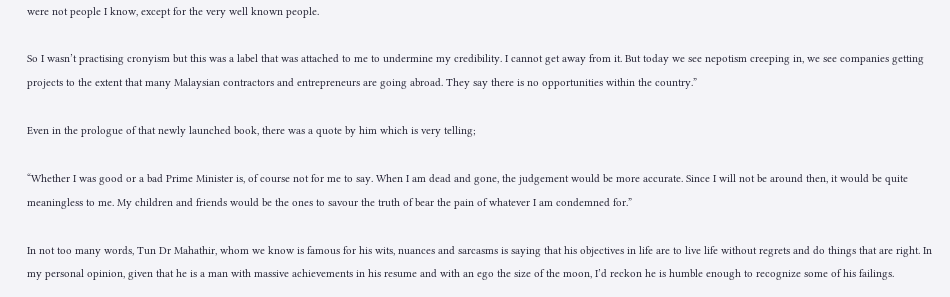were not people I know, except for the very well known people.

So I wasn’t practising cronyism but this was a label that was attached to me to undermine my credibility. I cannot get away from it. But today we see nepotism creeping in, we see companies getting projects to the extent that many Malaysian contractors and entrepreneurs are going abroad. They say there is no opportunities within the country.”

Even in the prologue of that newly launched book, there was a quote by him which is very telling;

“Whether I was good or a bad Prime Minister is, of course not for me to say. When I am dead and gone, the judgement would be more accurate. Since I will not be around then, it would be quite meaningless to me. My children and friends would be the ones to savour the truth of bear the pain of whatever I am condemned for.”

In not too many words, Tun Dr Mahathir, whom we know is famous for his wits, nuances and sarcasms is saying that his objectives in life are to live life without regrets and do things that are right. In my personal opinion, given that he is a man with massive achievements in his resume and with an ego the size of the moon, I’d reckon he is humble enough to recognize some of his failings.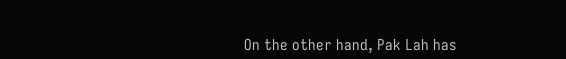On the other hand, Pak Lah has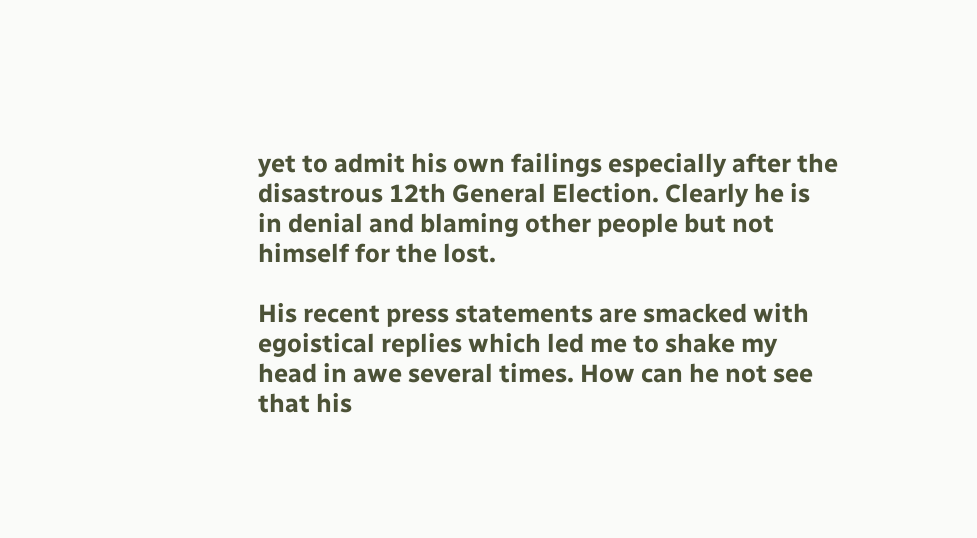yet to admit his own failings especially after the disastrous 12th General Election. Clearly he is in denial and blaming other people but not himself for the lost.

His recent press statements are smacked with egoistical replies which led me to shake my head in awe several times. How can he not see that his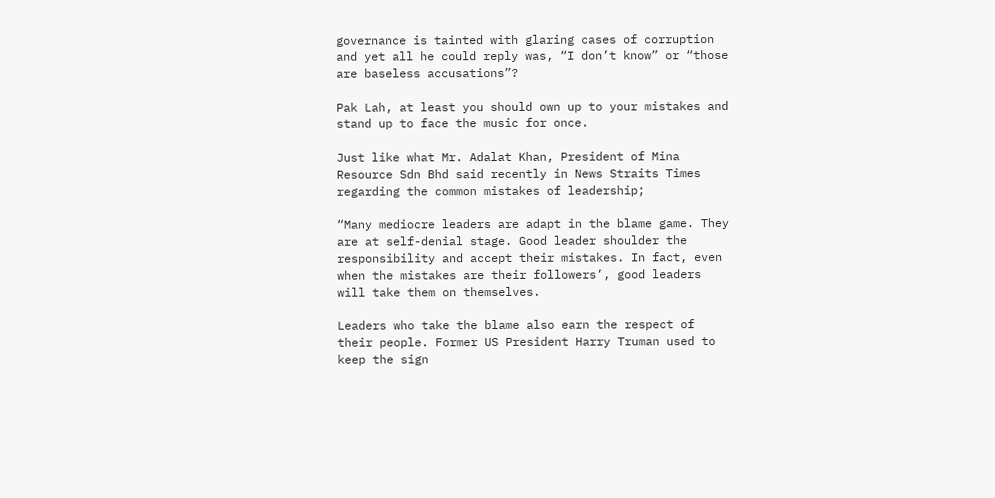governance is tainted with glaring cases of corruption and yet all he could reply was, “I don’t know” or “those are baseless accusations”?

Pak Lah, at least you should own up to your mistakes and stand up to face the music for once.

Just like what Mr. Adalat Khan, President of Mina Resource Sdn Bhd said recently in News Straits Times regarding the common mistakes of leadership;

“Many mediocre leaders are adapt in the blame game. They are at self-denial stage. Good leader shoulder the responsibility and accept their mistakes. In fact, even when the mistakes are their followers’, good leaders will take them on themselves.

Leaders who take the blame also earn the respect of their people. Former US President Harry Truman used to keep the sign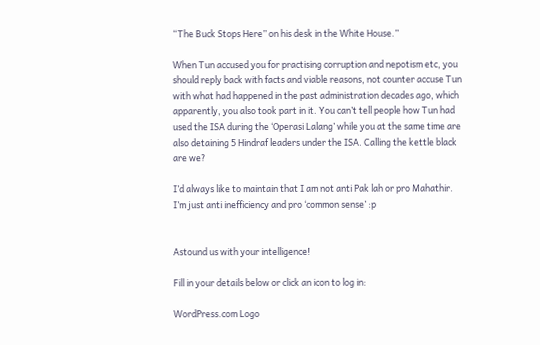“The Buck Stops Here” on his desk in the White House.”

When Tun accused you for practising corruption and nepotism etc, you should reply back with facts and viable reasons, not counter accuse Tun with what had happened in the past administration decades ago, which apparently, you also took part in it. You can’t tell people how Tun had used the ISA during the ‘Operasi Lalang’ while you at the same time are also detaining 5 Hindraf leaders under the ISA. Calling the kettle black are we?

I’d always like to maintain that I am not anti Pak lah or pro Mahathir. I’m just anti inefficiency and pro ‘common sense’ :p


Astound us with your intelligence!

Fill in your details below or click an icon to log in:

WordPress.com Logo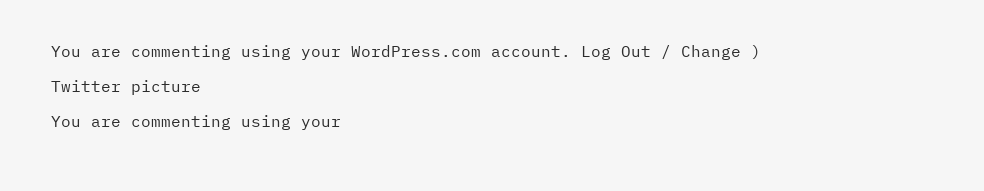You are commenting using your WordPress.com account. Log Out / Change )

Twitter picture

You are commenting using your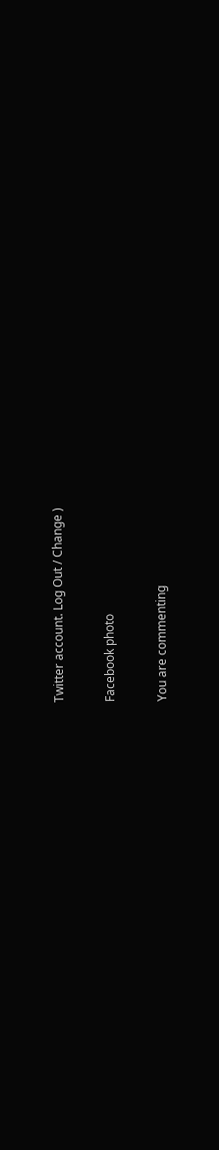Twitter account. Log Out / Change )

Facebook photo

You are commenting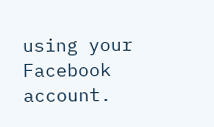using your Facebook account.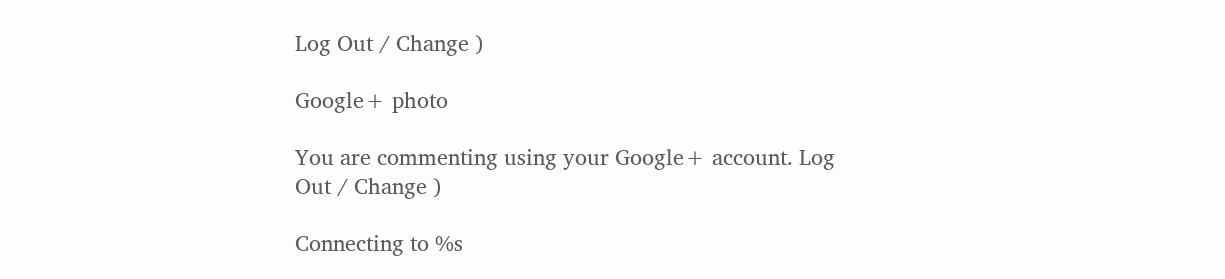Log Out / Change )

Google+ photo

You are commenting using your Google+ account. Log Out / Change )

Connecting to %s